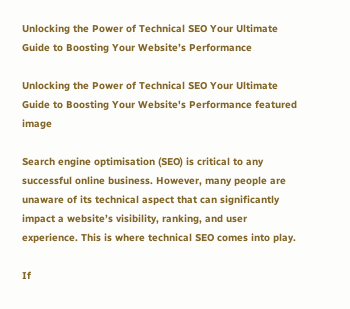Unlocking the Power of Technical SEO Your Ultimate Guide to Boosting Your Website’s Performance

Unlocking the Power of Technical SEO Your Ultimate Guide to Boosting Your Website's Performance featured image

Search engine optimisation (SEO) is critical to any successful online business. However, many people are unaware of its technical aspect that can significantly impact a website’s visibility, ranking, and user experience. This is where technical SEO comes into play.

If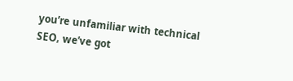you’re unfamiliar with technical SEO, we’ve got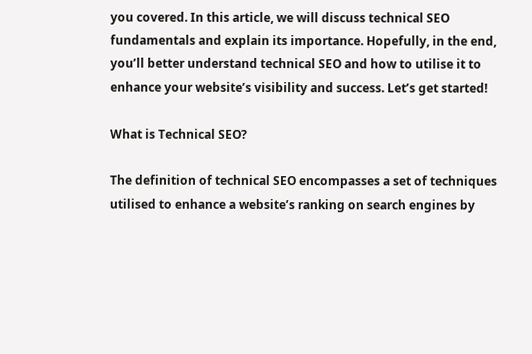you covered. In this article, we will discuss technical SEO fundamentals and explain its importance. Hopefully, in the end, you’ll better understand technical SEO and how to utilise it to enhance your website’s visibility and success. Let’s get started!

What is Technical SEO?

The definition of technical SEO encompasses a set of techniques utilised to enhance a website’s ranking on search engines by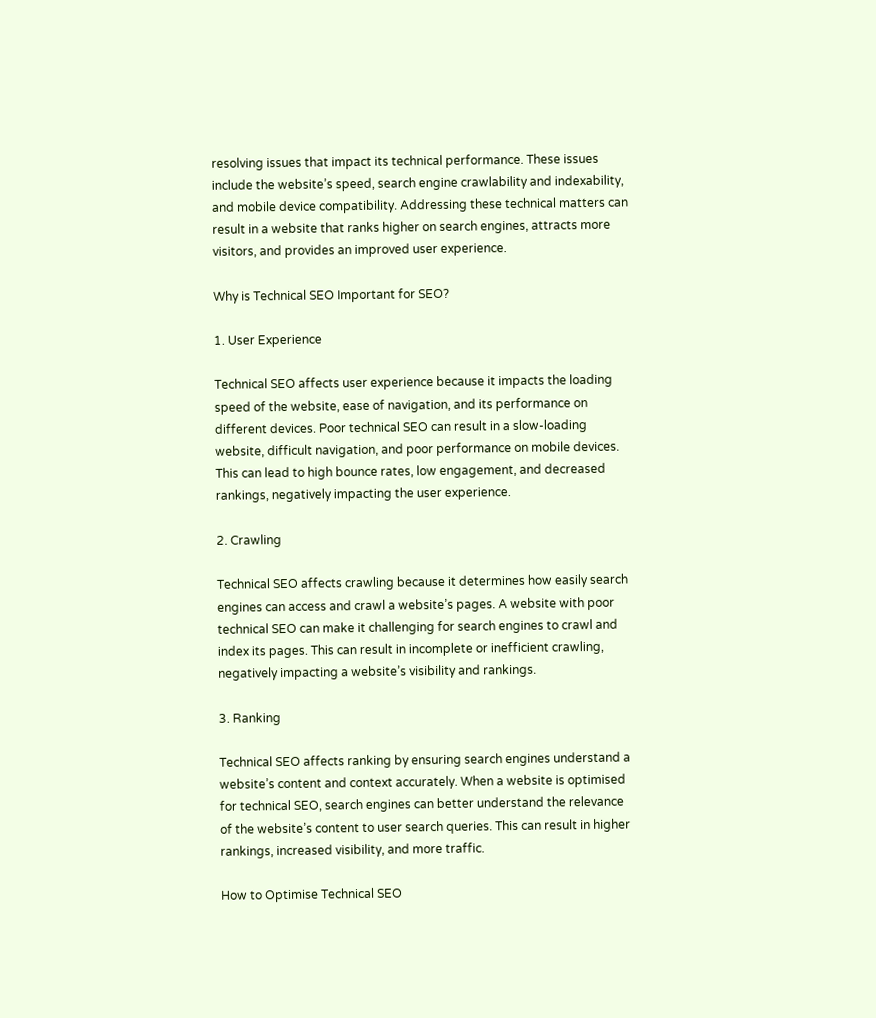resolving issues that impact its technical performance. These issues include the website’s speed, search engine crawlability and indexability, and mobile device compatibility. Addressing these technical matters can result in a website that ranks higher on search engines, attracts more visitors, and provides an improved user experience.

Why is Technical SEO Important for SEO?

1. User Experience

Technical SEO affects user experience because it impacts the loading speed of the website, ease of navigation, and its performance on different devices. Poor technical SEO can result in a slow-loading website, difficult navigation, and poor performance on mobile devices. This can lead to high bounce rates, low engagement, and decreased rankings, negatively impacting the user experience.

2. Crawling

Technical SEO affects crawling because it determines how easily search engines can access and crawl a website’s pages. A website with poor technical SEO can make it challenging for search engines to crawl and index its pages. This can result in incomplete or inefficient crawling, negatively impacting a website’s visibility and rankings.

3. Ranking

Technical SEO affects ranking by ensuring search engines understand a website’s content and context accurately. When a website is optimised for technical SEO, search engines can better understand the relevance of the website’s content to user search queries. This can result in higher rankings, increased visibility, and more traffic.

How to Optimise Technical SEO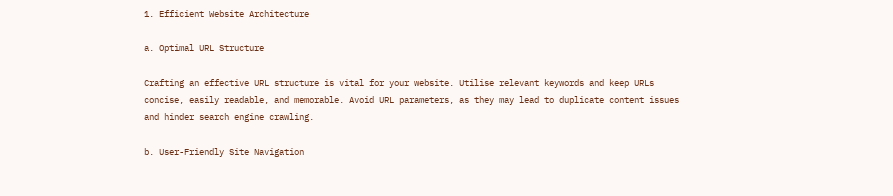1. Efficient Website Architecture

a. Optimal URL Structure

Crafting an effective URL structure is vital for your website. Utilise relevant keywords and keep URLs concise, easily readable, and memorable. Avoid URL parameters, as they may lead to duplicate content issues and hinder search engine crawling.

b. User-Friendly Site Navigation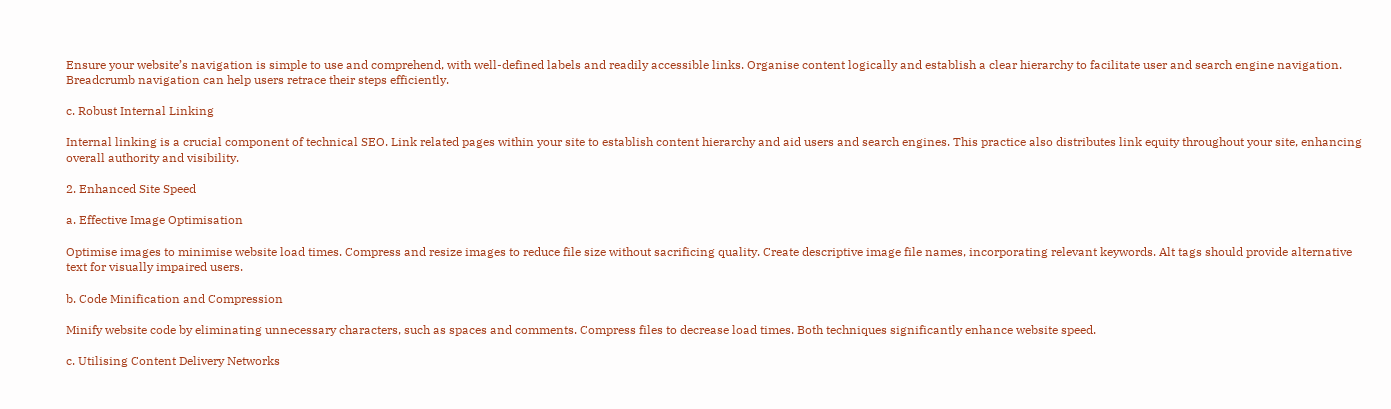Ensure your website’s navigation is simple to use and comprehend, with well-defined labels and readily accessible links. Organise content logically and establish a clear hierarchy to facilitate user and search engine navigation. Breadcrumb navigation can help users retrace their steps efficiently.

c. Robust Internal Linking

Internal linking is a crucial component of technical SEO. Link related pages within your site to establish content hierarchy and aid users and search engines. This practice also distributes link equity throughout your site, enhancing overall authority and visibility.

2. Enhanced Site Speed

a. Effective Image Optimisation

Optimise images to minimise website load times. Compress and resize images to reduce file size without sacrificing quality. Create descriptive image file names, incorporating relevant keywords. Alt tags should provide alternative text for visually impaired users.

b. Code Minification and Compression

Minify website code by eliminating unnecessary characters, such as spaces and comments. Compress files to decrease load times. Both techniques significantly enhance website speed.

c. Utilising Content Delivery Networks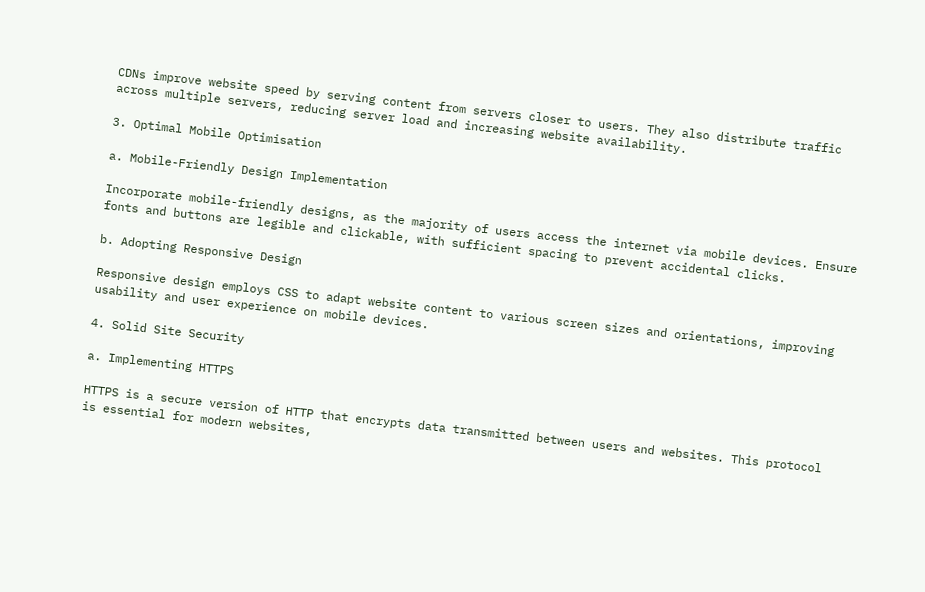CDNs improve website speed by serving content from servers closer to users. They also distribute traffic across multiple servers, reducing server load and increasing website availability.

3. Optimal Mobile Optimisation

a. Mobile-Friendly Design Implementation

Incorporate mobile-friendly designs, as the majority of users access the internet via mobile devices. Ensure fonts and buttons are legible and clickable, with sufficient spacing to prevent accidental clicks.

b. Adopting Responsive Design

Responsive design employs CSS to adapt website content to various screen sizes and orientations, improving usability and user experience on mobile devices.

4. Solid Site Security

a. Implementing HTTPS

HTTPS is a secure version of HTTP that encrypts data transmitted between users and websites. This protocol is essential for modern websites,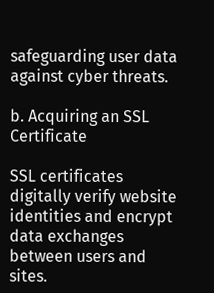safeguarding user data against cyber threats.

b. Acquiring an SSL Certificate

SSL certificates digitally verify website identities and encrypt data exchanges between users and sites.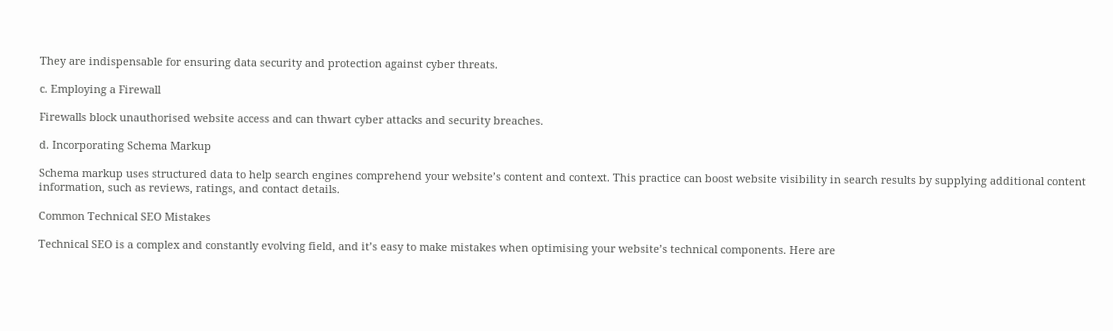They are indispensable for ensuring data security and protection against cyber threats.

c. Employing a Firewall

Firewalls block unauthorised website access and can thwart cyber attacks and security breaches.

d. Incorporating Schema Markup

Schema markup uses structured data to help search engines comprehend your website’s content and context. This practice can boost website visibility in search results by supplying additional content information, such as reviews, ratings, and contact details.

Common Technical SEO Mistakes

Technical SEO is a complex and constantly evolving field, and it’s easy to make mistakes when optimising your website’s technical components. Here are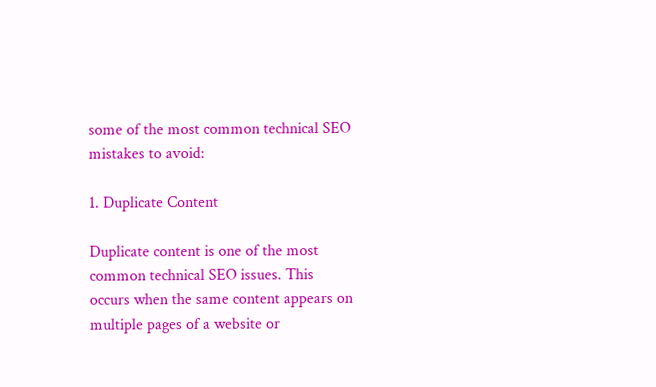some of the most common technical SEO mistakes to avoid:

1. Duplicate Content

Duplicate content is one of the most common technical SEO issues. This occurs when the same content appears on multiple pages of a website or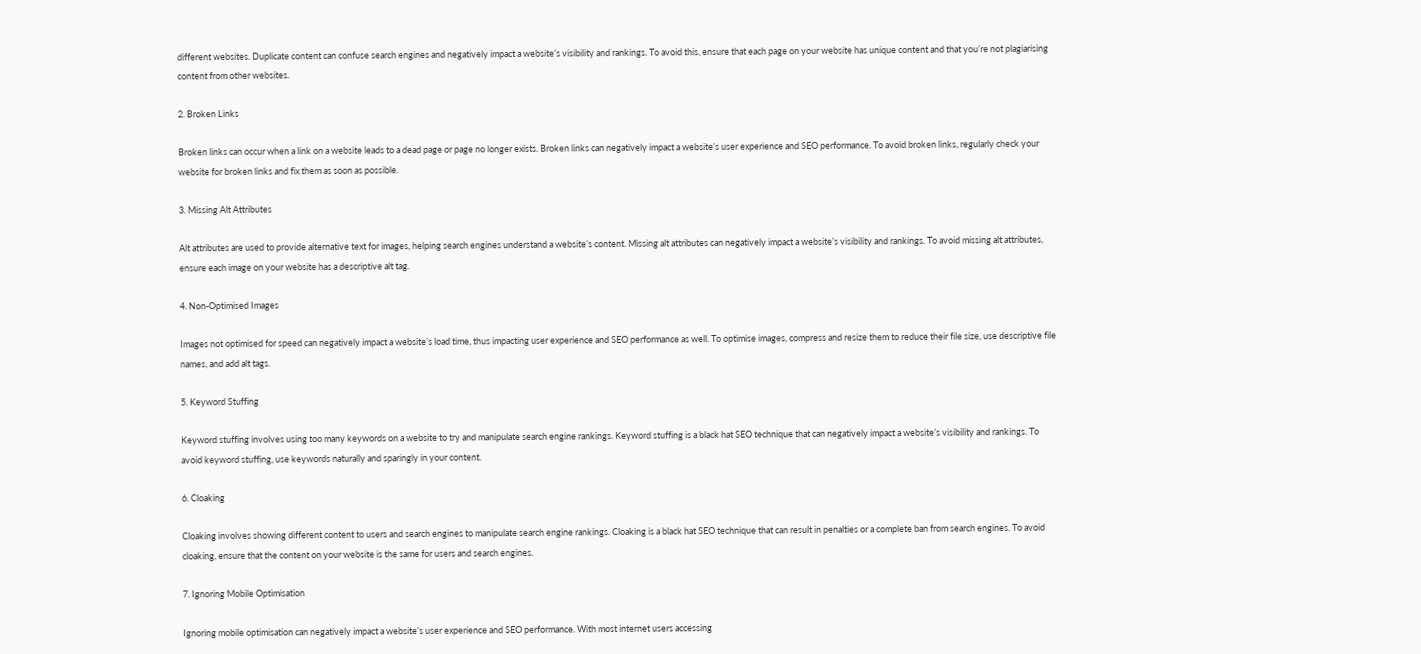different websites. Duplicate content can confuse search engines and negatively impact a website’s visibility and rankings. To avoid this, ensure that each page on your website has unique content and that you’re not plagiarising content from other websites.

2. Broken Links

Broken links can occur when a link on a website leads to a dead page or page no longer exists. Broken links can negatively impact a website’s user experience and SEO performance. To avoid broken links, regularly check your website for broken links and fix them as soon as possible.

3. Missing Alt Attributes

Alt attributes are used to provide alternative text for images, helping search engines understand a website’s content. Missing alt attributes can negatively impact a website’s visibility and rankings. To avoid missing alt attributes, ensure each image on your website has a descriptive alt tag.

4. Non-Optimised Images

Images not optimised for speed can negatively impact a website’s load time, thus impacting user experience and SEO performance as well. To optimise images, compress and resize them to reduce their file size, use descriptive file names, and add alt tags.

5. Keyword Stuffing

Keyword stuffing involves using too many keywords on a website to try and manipulate search engine rankings. Keyword stuffing is a black hat SEO technique that can negatively impact a website’s visibility and rankings. To avoid keyword stuffing, use keywords naturally and sparingly in your content.

6. Cloaking

Cloaking involves showing different content to users and search engines to manipulate search engine rankings. Cloaking is a black hat SEO technique that can result in penalties or a complete ban from search engines. To avoid cloaking, ensure that the content on your website is the same for users and search engines.

7. Ignoring Mobile Optimisation

Ignoring mobile optimisation can negatively impact a website’s user experience and SEO performance. With most internet users accessing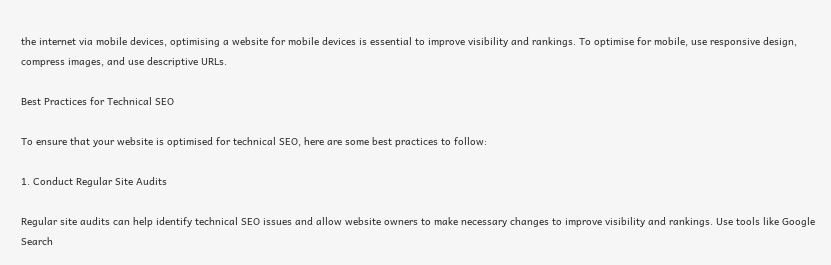the internet via mobile devices, optimising a website for mobile devices is essential to improve visibility and rankings. To optimise for mobile, use responsive design, compress images, and use descriptive URLs.

Best Practices for Technical SEO

To ensure that your website is optimised for technical SEO, here are some best practices to follow:

1. Conduct Regular Site Audits

Regular site audits can help identify technical SEO issues and allow website owners to make necessary changes to improve visibility and rankings. Use tools like Google Search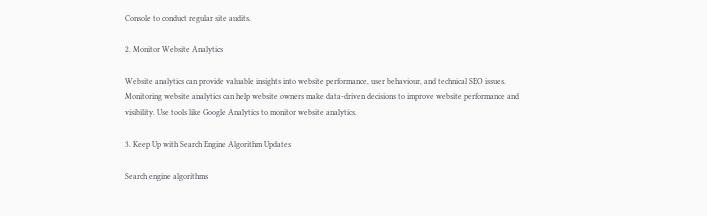Console to conduct regular site audits.

2. Monitor Website Analytics

Website analytics can provide valuable insights into website performance, user behaviour, and technical SEO issues. Monitoring website analytics can help website owners make data-driven decisions to improve website performance and visibility. Use tools like Google Analytics to monitor website analytics.

3. Keep Up with Search Engine Algorithm Updates

Search engine algorithms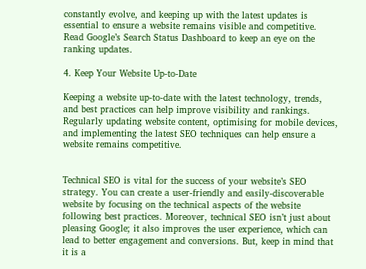constantly evolve, and keeping up with the latest updates is essential to ensure a website remains visible and competitive. Read Google’s Search Status Dashboard to keep an eye on the ranking updates.

4. Keep Your Website Up-to-Date

Keeping a website up-to-date with the latest technology, trends, and best practices can help improve visibility and rankings. Regularly updating website content, optimising for mobile devices, and implementing the latest SEO techniques can help ensure a website remains competitive.


Technical SEO is vital for the success of your website’s SEO strategy. You can create a user-friendly and easily-discoverable website by focusing on the technical aspects of the website following best practices. Moreover, technical SEO isn’t just about pleasing Google; it also improves the user experience, which can lead to better engagement and conversions. But, keep in mind that it is a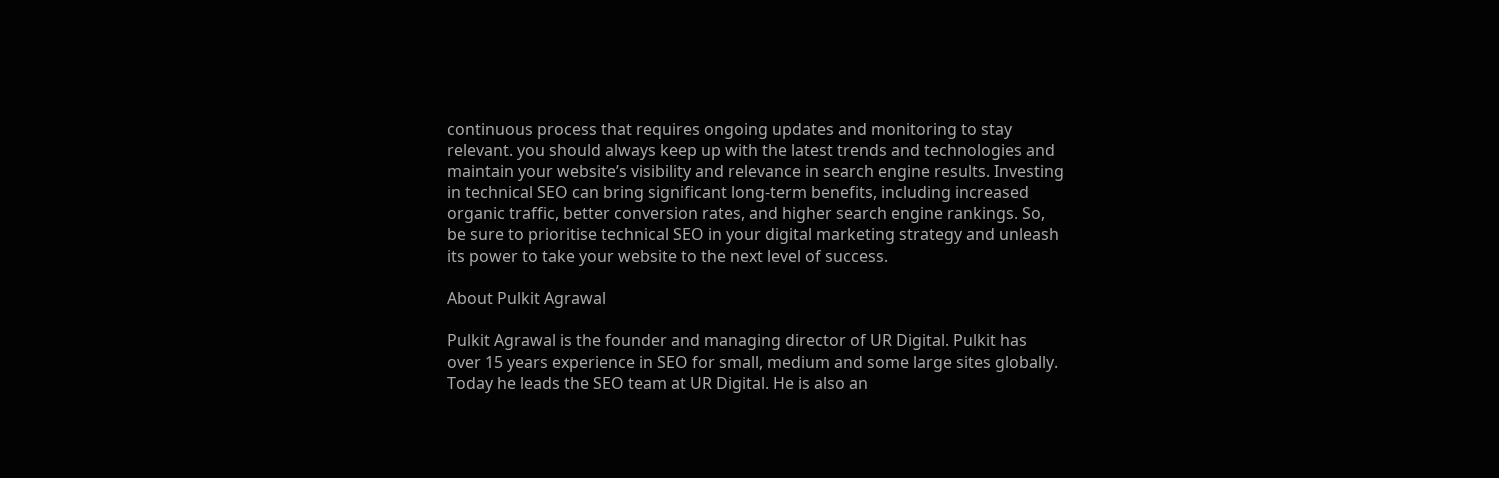continuous process that requires ongoing updates and monitoring to stay relevant. you should always keep up with the latest trends and technologies and maintain your website’s visibility and relevance in search engine results. Investing in technical SEO can bring significant long-term benefits, including increased organic traffic, better conversion rates, and higher search engine rankings. So, be sure to prioritise technical SEO in your digital marketing strategy and unleash its power to take your website to the next level of success.

About Pulkit Agrawal

Pulkit Agrawal is the founder and managing director of UR Digital. Pulkit has over 15 years experience in SEO for small, medium and some large sites globally. Today he leads the SEO team at UR Digital. He is also an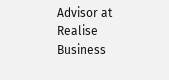Advisor at Realise Business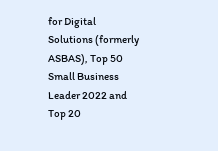for Digital Solutions (formerly ASBAS), Top 50 Small Business Leader 2022 and Top 20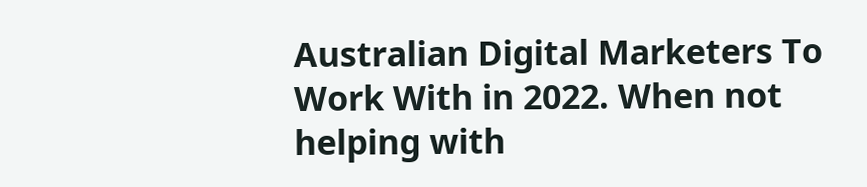Australian Digital Marketers To Work With in 2022. When not helping with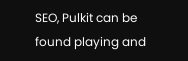SEO, Pulkit can be found playing and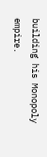building his Monopoly empire.